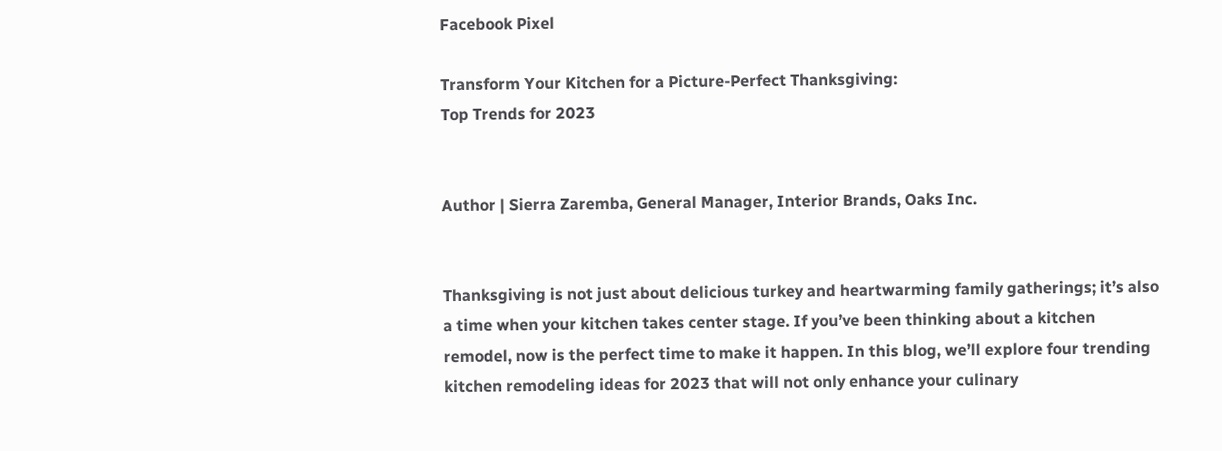Facebook Pixel

Transform Your Kitchen for a Picture-Perfect Thanksgiving:
Top Trends for 2023


Author | Sierra Zaremba, General Manager, Interior Brands, Oaks Inc.


Thanksgiving is not just about delicious turkey and heartwarming family gatherings; it’s also a time when your kitchen takes center stage. If you’ve been thinking about a kitchen remodel, now is the perfect time to make it happen. In this blog, we’ll explore four trending kitchen remodeling ideas for 2023 that will not only enhance your culinary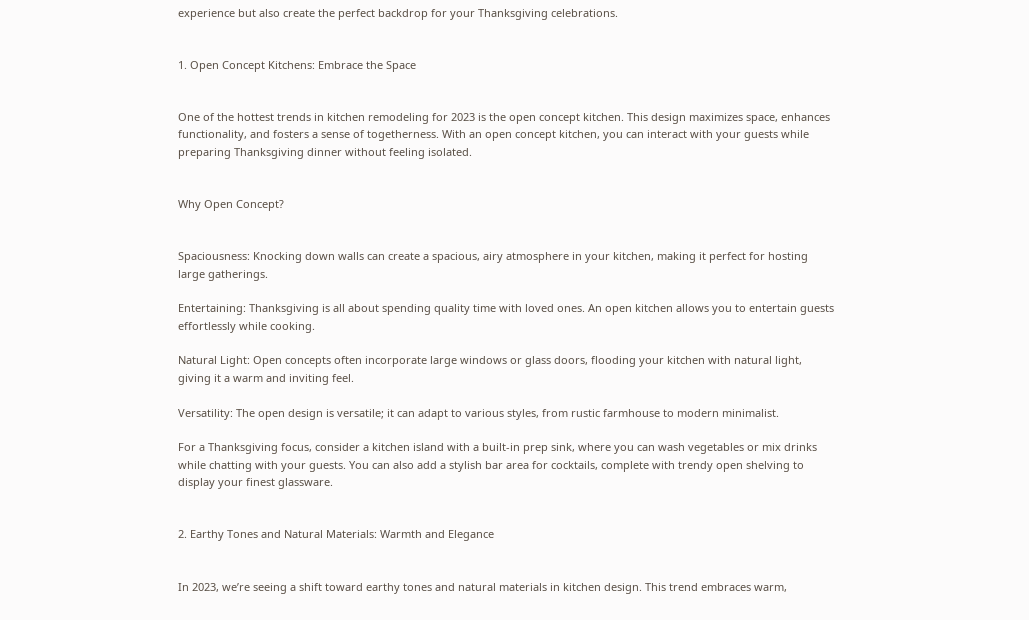experience but also create the perfect backdrop for your Thanksgiving celebrations.


1. Open Concept Kitchens: Embrace the Space


One of the hottest trends in kitchen remodeling for 2023 is the open concept kitchen. This design maximizes space, enhances functionality, and fosters a sense of togetherness. With an open concept kitchen, you can interact with your guests while preparing Thanksgiving dinner without feeling isolated.


Why Open Concept?


Spaciousness: Knocking down walls can create a spacious, airy atmosphere in your kitchen, making it perfect for hosting large gatherings.

Entertaining: Thanksgiving is all about spending quality time with loved ones. An open kitchen allows you to entertain guests effortlessly while cooking.

Natural Light: Open concepts often incorporate large windows or glass doors, flooding your kitchen with natural light, giving it a warm and inviting feel.

Versatility: The open design is versatile; it can adapt to various styles, from rustic farmhouse to modern minimalist.

For a Thanksgiving focus, consider a kitchen island with a built-in prep sink, where you can wash vegetables or mix drinks while chatting with your guests. You can also add a stylish bar area for cocktails, complete with trendy open shelving to display your finest glassware.


2. Earthy Tones and Natural Materials: Warmth and Elegance


In 2023, we’re seeing a shift toward earthy tones and natural materials in kitchen design. This trend embraces warm,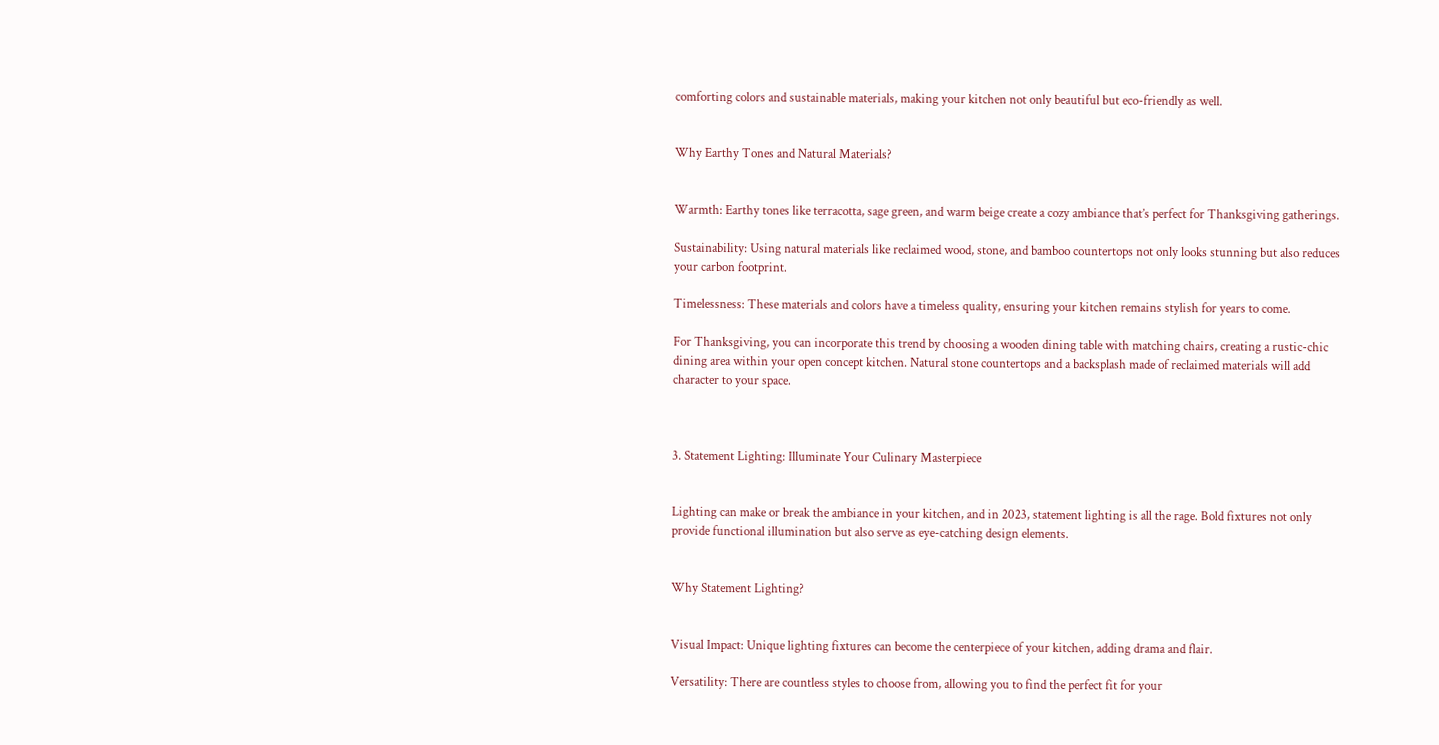comforting colors and sustainable materials, making your kitchen not only beautiful but eco-friendly as well.


Why Earthy Tones and Natural Materials?


Warmth: Earthy tones like terracotta, sage green, and warm beige create a cozy ambiance that’s perfect for Thanksgiving gatherings.

Sustainability: Using natural materials like reclaimed wood, stone, and bamboo countertops not only looks stunning but also reduces your carbon footprint.

Timelessness: These materials and colors have a timeless quality, ensuring your kitchen remains stylish for years to come.

For Thanksgiving, you can incorporate this trend by choosing a wooden dining table with matching chairs, creating a rustic-chic dining area within your open concept kitchen. Natural stone countertops and a backsplash made of reclaimed materials will add character to your space.



3. Statement Lighting: Illuminate Your Culinary Masterpiece


Lighting can make or break the ambiance in your kitchen, and in 2023, statement lighting is all the rage. Bold fixtures not only provide functional illumination but also serve as eye-catching design elements.


Why Statement Lighting?


Visual Impact: Unique lighting fixtures can become the centerpiece of your kitchen, adding drama and flair.

Versatility: There are countless styles to choose from, allowing you to find the perfect fit for your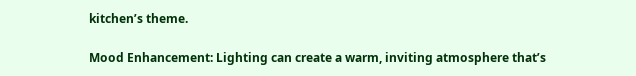kitchen’s theme.

Mood Enhancement: Lighting can create a warm, inviting atmosphere that’s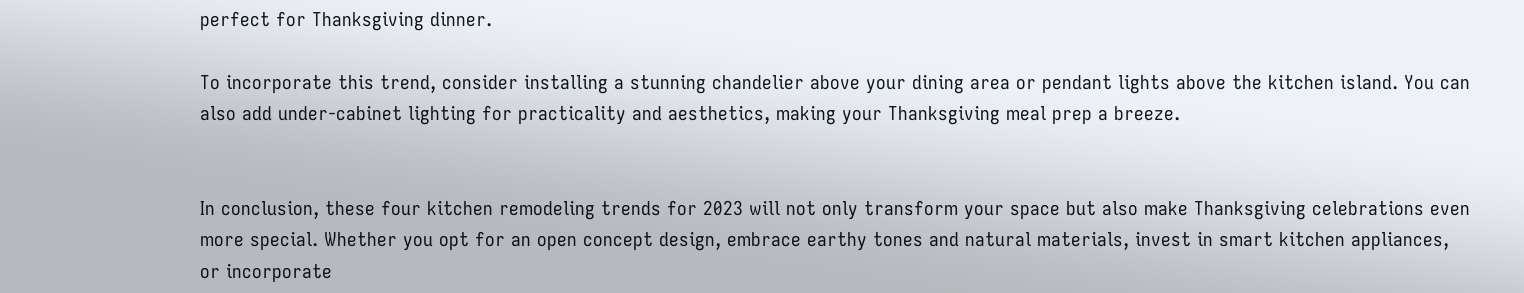perfect for Thanksgiving dinner.

To incorporate this trend, consider installing a stunning chandelier above your dining area or pendant lights above the kitchen island. You can also add under-cabinet lighting for practicality and aesthetics, making your Thanksgiving meal prep a breeze.


In conclusion, these four kitchen remodeling trends for 2023 will not only transform your space but also make Thanksgiving celebrations even more special. Whether you opt for an open concept design, embrace earthy tones and natural materials, invest in smart kitchen appliances, or incorporate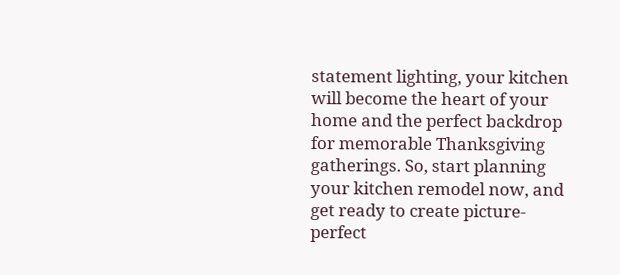statement lighting, your kitchen will become the heart of your home and the perfect backdrop for memorable Thanksgiving gatherings. So, start planning your kitchen remodel now, and get ready to create picture-perfect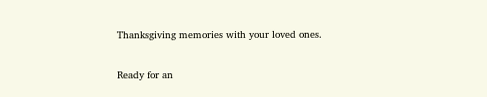Thanksgiving memories with your loved ones.

Ready for an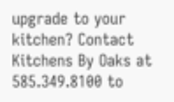upgrade to your kitchen? Contact Kitchens By Oaks at 585.349.8100 to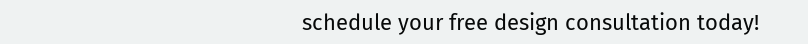schedule your free design consultation today!